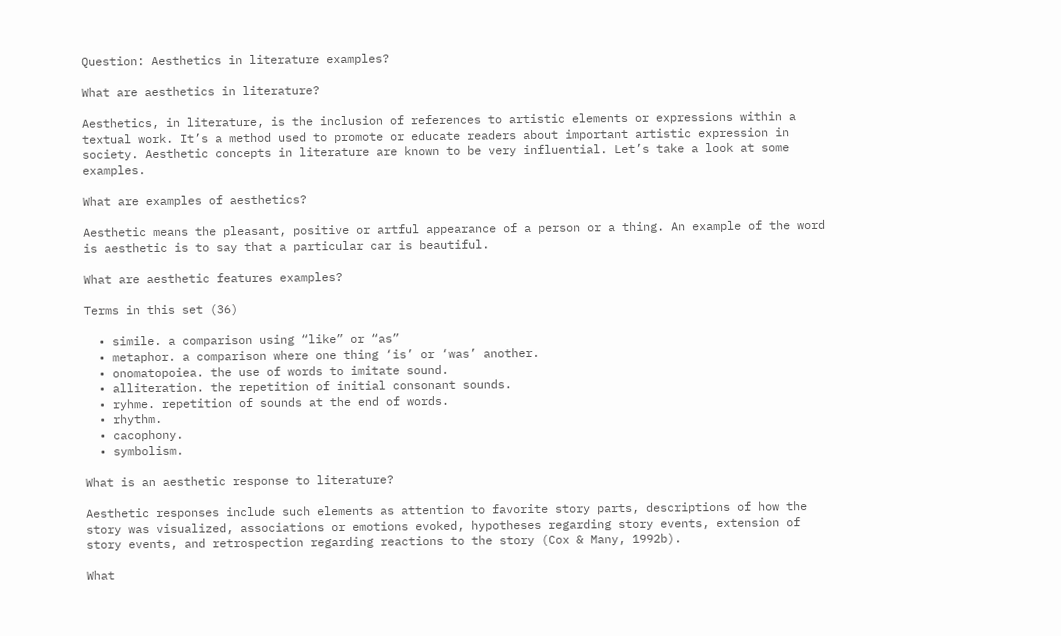Question: Aesthetics in literature examples?

What are aesthetics in literature?

Aesthetics, in literature, is the inclusion of references to artistic elements or expressions within a textual work. It’s a method used to promote or educate readers about important artistic expression in society. Aesthetic concepts in literature are known to be very influential. Let’s take a look at some examples.

What are examples of aesthetics?

Aesthetic means the pleasant, positive or artful appearance of a person or a thing. An example of the word is aesthetic is to say that a particular car is beautiful.

What are aesthetic features examples?

Terms in this set (36)

  • simile. a comparison using “like” or “as”
  • metaphor. a comparison where one thing ‘is’ or ‘was’ another.
  • onomatopoiea. the use of words to imitate sound.
  • alliteration. the repetition of initial consonant sounds.
  • ryhme. repetition of sounds at the end of words.
  • rhythm.
  • cacophony.
  • symbolism.

What is an aesthetic response to literature?

Aesthetic responses include such elements as attention to favorite story parts, descriptions of how the story was visualized, associations or emotions evoked, hypotheses regarding story events, extension of story events, and retrospection regarding reactions to the story (Cox & Many, 1992b).

What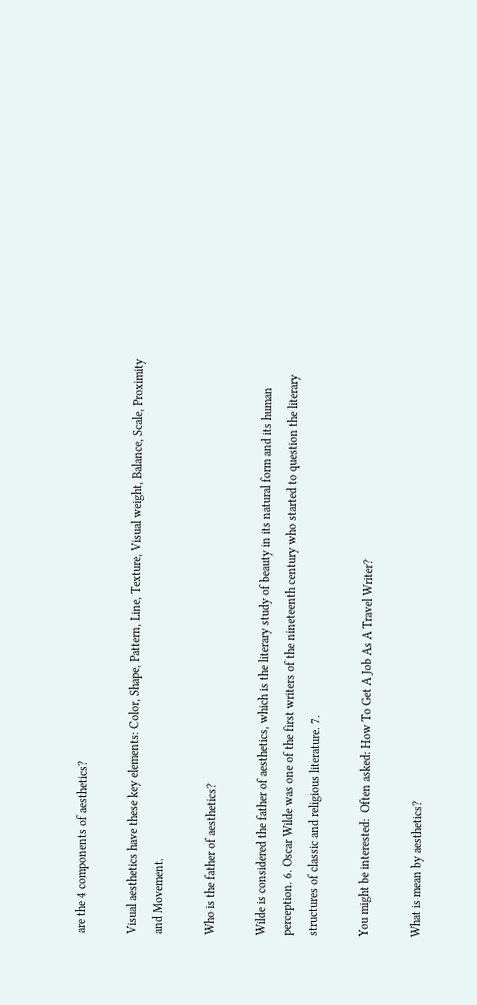are the 4 components of aesthetics?

Visual aesthetics have these key elements: Color, Shape, Pattern, Line, Texture, Visual weight, Balance, Scale, Proximity and Movement.

Who is the father of aesthetics?

Wilde is considered the father of aesthetics, which is the literary study of beauty in its natural form and its human perception. 6. Oscar Wilde was one of the first writers of the nineteenth century who started to question the literary structures of classic and religious literature. 7.

You might be interested:  Often asked: How To Get A Job As A Travel Writer?

What is mean by aesthetics?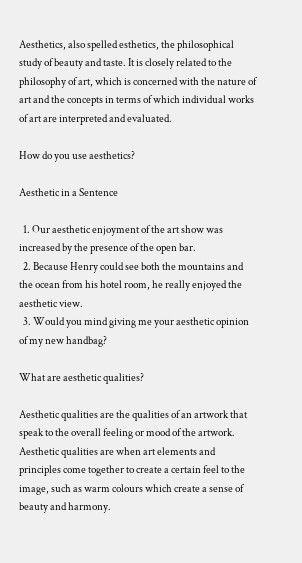Aesthetics, also spelled esthetics, the philosophical study of beauty and taste. It is closely related to the philosophy of art, which is concerned with the nature of art and the concepts in terms of which individual works of art are interpreted and evaluated.

How do you use aesthetics?

Aesthetic in a Sentence

  1. Our aesthetic enjoyment of the art show was increased by the presence of the open bar.
  2. Because Henry could see both the mountains and the ocean from his hotel room, he really enjoyed the aesthetic view.
  3. Would you mind giving me your aesthetic opinion of my new handbag?

What are aesthetic qualities?

Aesthetic qualities are the qualities of an artwork that speak to the overall feeling or mood of the artwork. Aesthetic qualities are when art elements and principles come together to create a certain feel to the image, such as warm colours which create a sense of beauty and harmony.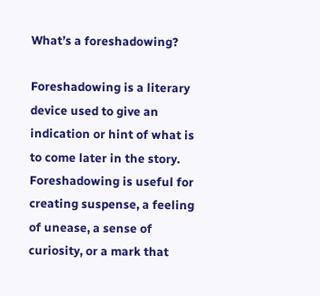What’s a foreshadowing?

Foreshadowing is a literary device used to give an indication or hint of what is to come later in the story. Foreshadowing is useful for creating suspense, a feeling of unease, a sense of curiosity, or a mark that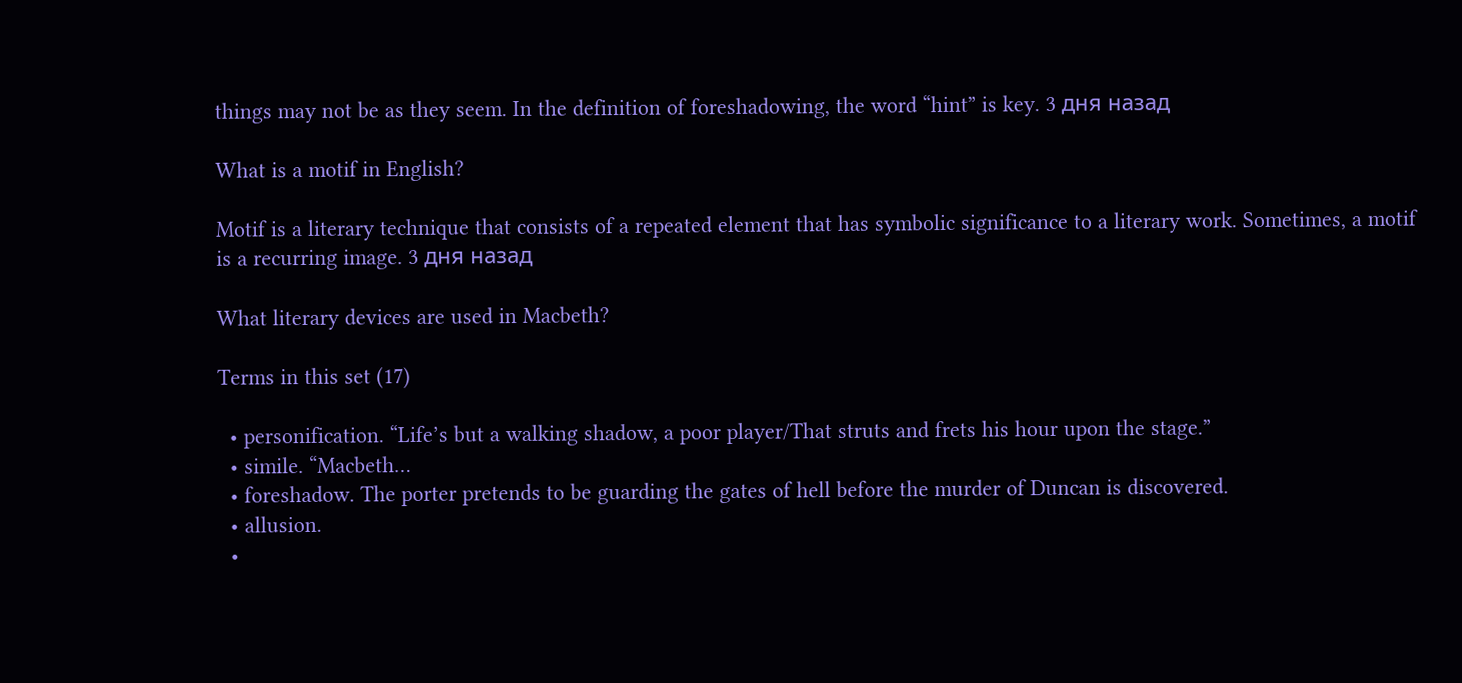things may not be as they seem. In the definition of foreshadowing, the word “hint” is key. 3 дня назад

What is a motif in English?

Motif is a literary technique that consists of a repeated element that has symbolic significance to a literary work. Sometimes, a motif is a recurring image. 3 дня назад

What literary devices are used in Macbeth?

Terms in this set (17)

  • personification. “Life’s but a walking shadow, a poor player/That struts and frets his hour upon the stage.”
  • simile. “Macbeth…
  • foreshadow. The porter pretends to be guarding the gates of hell before the murder of Duncan is discovered.
  • allusion.
  •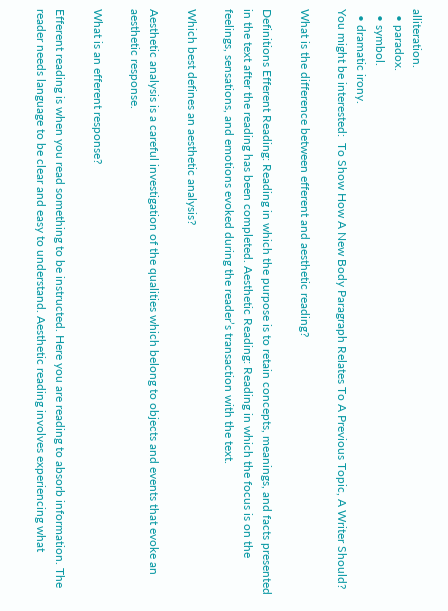alliteration.
  • paradox.
  • symbol.
  • dramatic irony.
You might be interested:  To Show How A New Body Paragraph Relates To A Previous Topic, A Writer Should?

What is the difference between efferent and aesthetic reading?

Definitions Efferent Reading: Reading in which the purpose is to retain concepts, meanings, and facts presented in the text after the reading has been completed. Aesthetic Reading: Reading in which the focus is on the feelings, sensations, and emotions evoked during the reader’s transaction with the text.

Which best defines an aesthetic analysis?

Aesthetic analysis is a careful investigation of the qualities which belong to objects and events that evoke an aesthetic response.

What is an efferent response?

Efferent reading is when you read something to be instructed. Here you are reading to absorb information. The reader needs language to be clear and easy to understand. Aesthetic reading involves experiencing what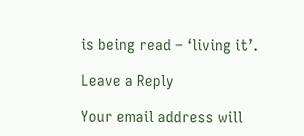is being read – ‘living it’.

Leave a Reply

Your email address will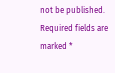not be published. Required fields are marked *